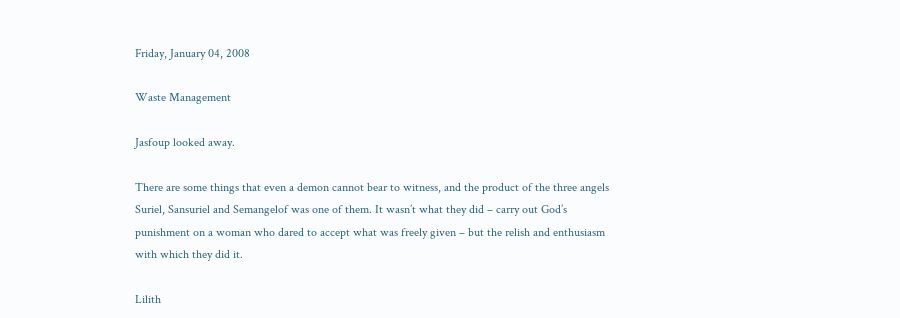Friday, January 04, 2008

Waste Management

Jasfoup looked away.

There are some things that even a demon cannot bear to witness, and the product of the three angels Suriel, Sansuriel and Semangelof was one of them. It wasn’t what they did – carry out God’s punishment on a woman who dared to accept what was freely given – but the relish and enthusiasm with which they did it.

Lilith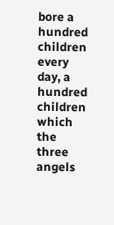bore a hundred children every day, a hundred children which the three angels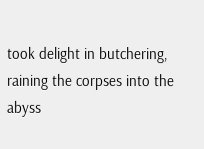took delight in butchering, raining the corpses into the abyss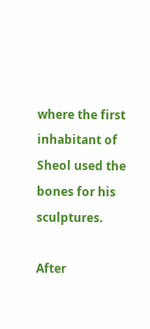where the first inhabitant of Sheol used the bones for his sculptures.

After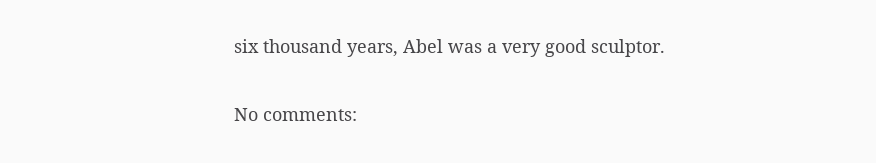six thousand years, Abel was a very good sculptor.

No comments: